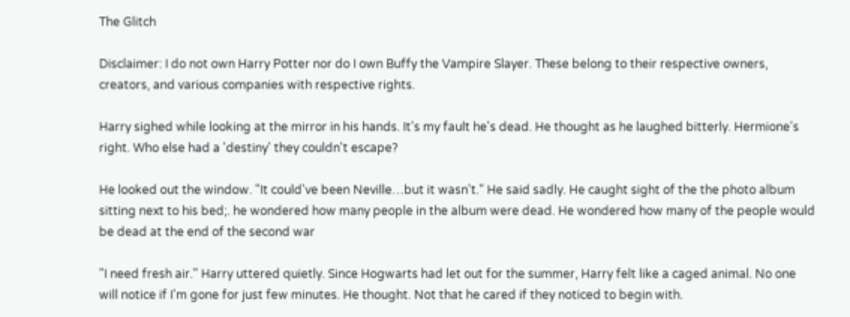The Glitch

Disclaimer: I do not own Harry Potter nor do I own Buffy the Vampire Slayer. These belong to their respective owners, creators, and various companies with respective rights.

Harry sighed while looking at the mirror in his hands. It's my fault he's dead. He thought as he laughed bitterly. Hermione's right. Who else had a 'destiny' they couldn't escape?

He looked out the window. "It could've been Neville…but it wasn't." He said sadly. He caught sight of the the photo album sitting next to his bed;. he wondered how many people in the album were dead. He wondered how many of the people would be dead at the end of the second war

"I need fresh air." Harry uttered quietly. Since Hogwarts had let out for the summer, Harry felt like a caged animal. No one will notice if I'm gone for just few minutes. He thought. Not that he cared if they noticed to begin with.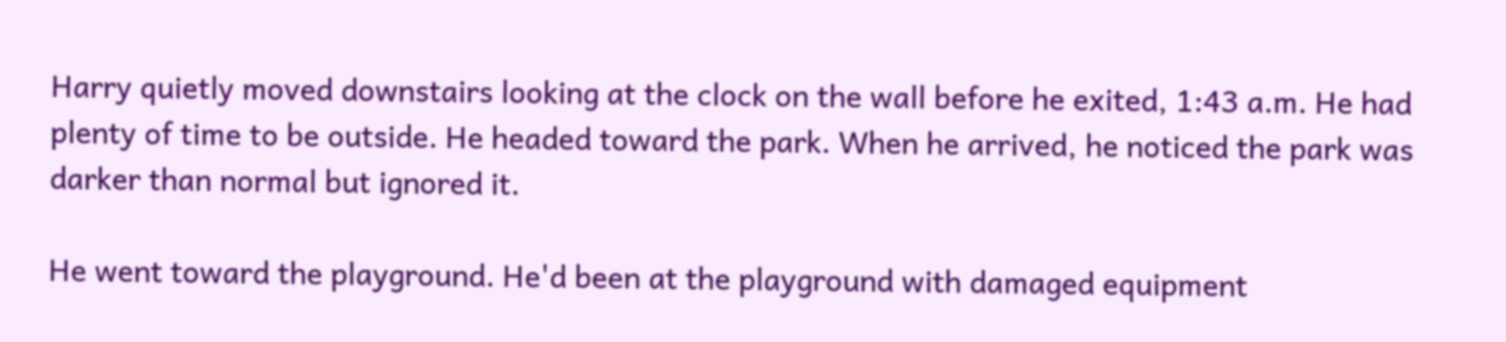Harry quietly moved downstairs looking at the clock on the wall before he exited, 1:43 a.m. He had plenty of time to be outside. He headed toward the park. When he arrived, he noticed the park was darker than normal but ignored it.

He went toward the playground. He'd been at the playground with damaged equipment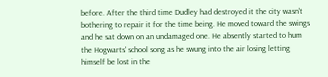before. After the third time Dudley had destroyed it the city wasn't bothering to repair it for the time being. He moved toward the swings and he sat down on an undamaged one. He absently started to hum the Hogwarts' school song as he swung into the air losing letting himself be lost in the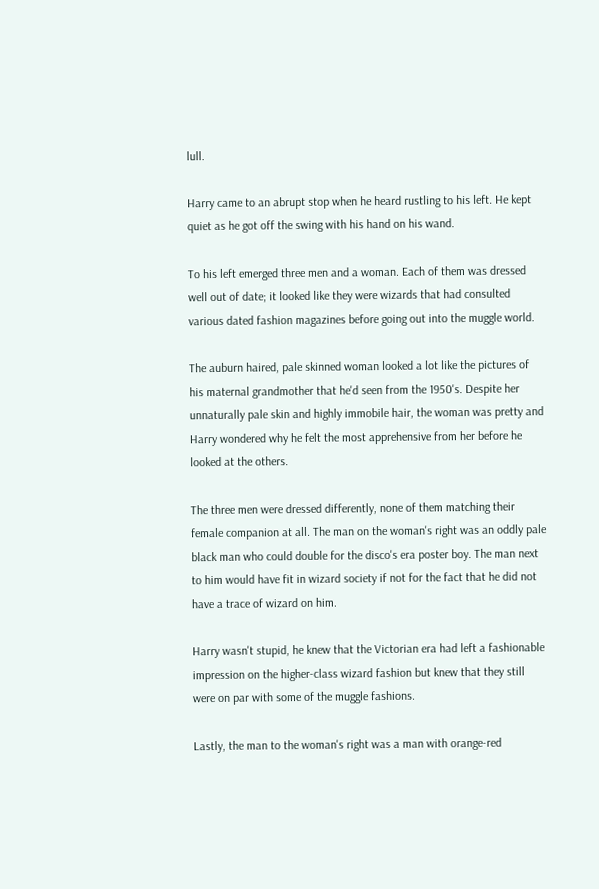lull.

Harry came to an abrupt stop when he heard rustling to his left. He kept quiet as he got off the swing with his hand on his wand.

To his left emerged three men and a woman. Each of them was dressed well out of date; it looked like they were wizards that had consulted various dated fashion magazines before going out into the muggle world.

The auburn haired, pale skinned woman looked a lot like the pictures of his maternal grandmother that he'd seen from the 1950's. Despite her unnaturally pale skin and highly immobile hair, the woman was pretty and Harry wondered why he felt the most apprehensive from her before he looked at the others.

The three men were dressed differently, none of them matching their female companion at all. The man on the woman's right was an oddly pale black man who could double for the disco's era poster boy. The man next to him would have fit in wizard society if not for the fact that he did not have a trace of wizard on him.

Harry wasn't stupid, he knew that the Victorian era had left a fashionable impression on the higher-class wizard fashion but knew that they still were on par with some of the muggle fashions.

Lastly, the man to the woman's right was a man with orange-red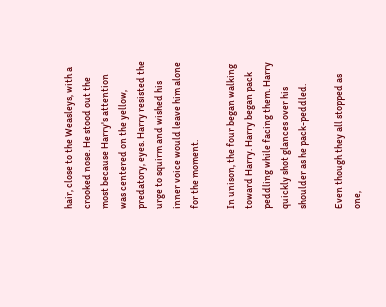hair, close to the Weasleys, with a crooked nose. He stood out the most because Harry's attention was centered on the yellow, predatory, eyes. Harry resisted the urge to squirm and wished his inner voice would leave him alone for the moment.

In unison, the four began walking toward Harry. Harry began pack peddling while facing them. Harry quickly shot glances over his shoulder as he pack-peddled.

Even though they all stopped as one,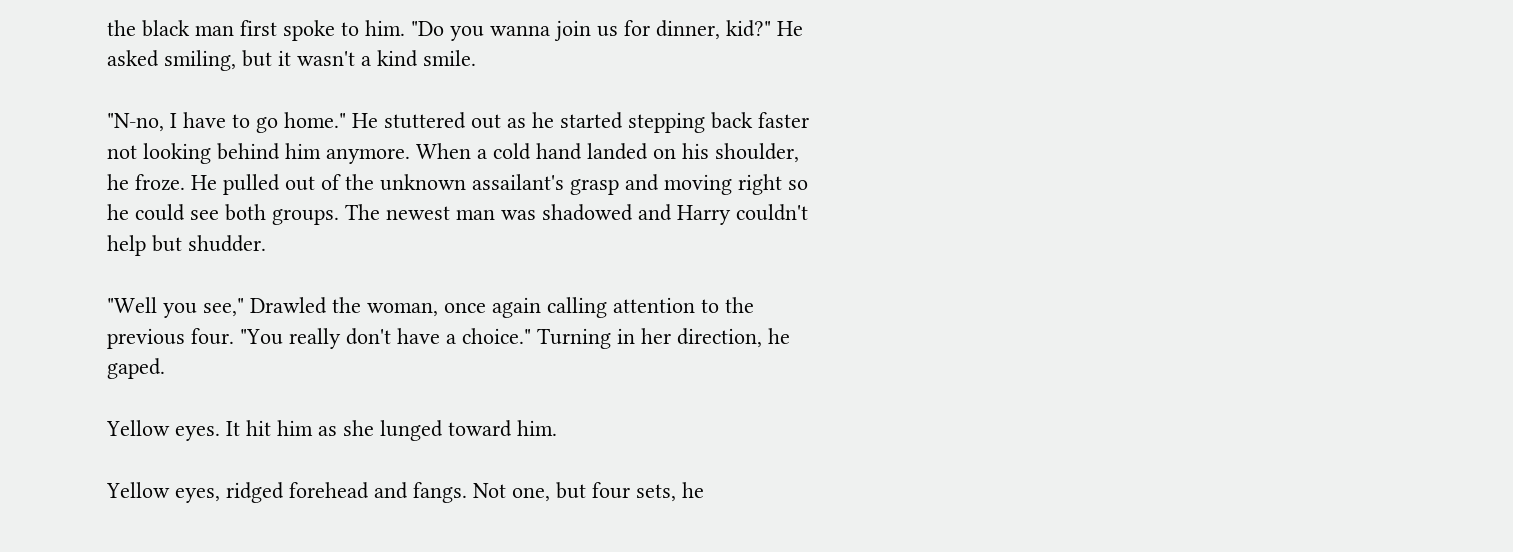the black man first spoke to him. "Do you wanna join us for dinner, kid?" He asked smiling, but it wasn't a kind smile.

"N-no, I have to go home." He stuttered out as he started stepping back faster not looking behind him anymore. When a cold hand landed on his shoulder, he froze. He pulled out of the unknown assailant's grasp and moving right so he could see both groups. The newest man was shadowed and Harry couldn't help but shudder.

"Well you see," Drawled the woman, once again calling attention to the previous four. "You really don't have a choice." Turning in her direction, he gaped.

Yellow eyes. It hit him as she lunged toward him.

Yellow eyes, ridged forehead and fangs. Not one, but four sets, he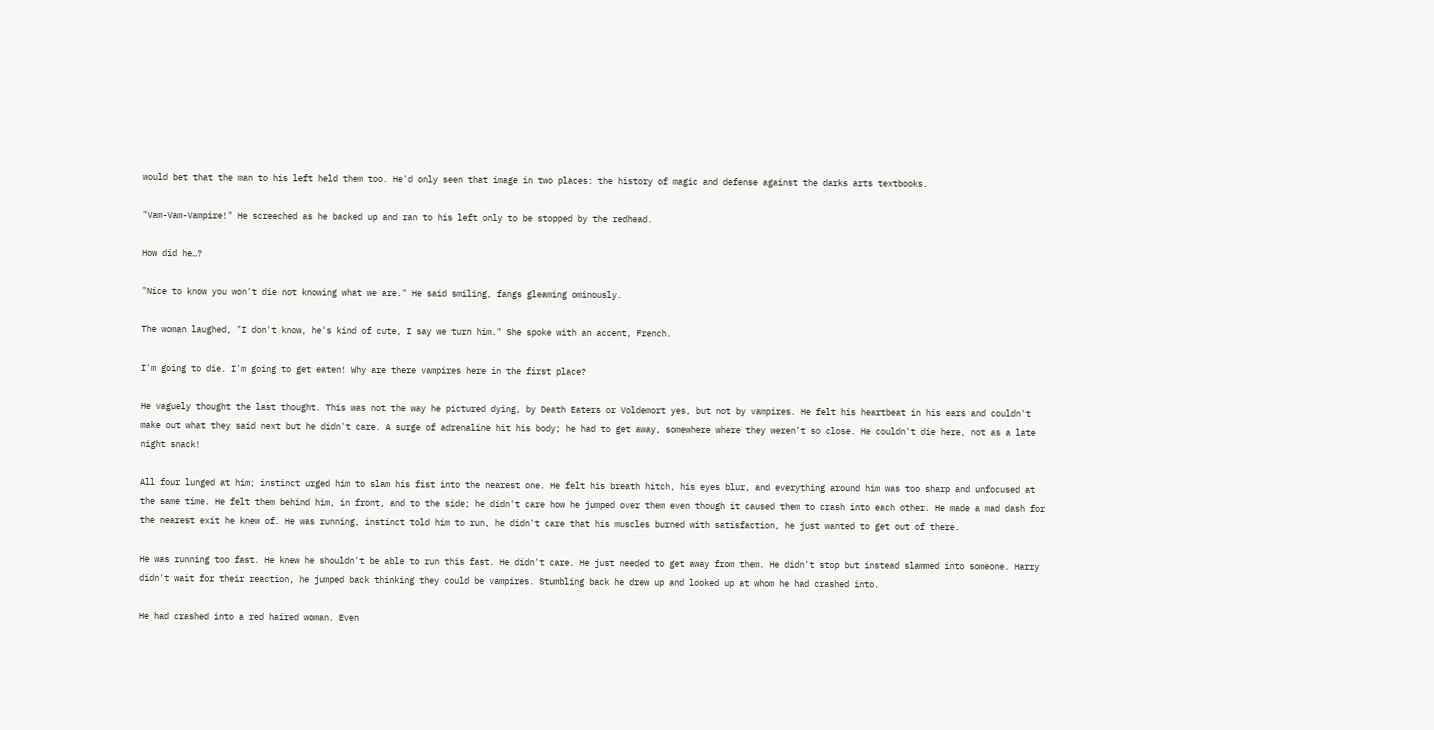would bet that the man to his left held them too. He'd only seen that image in two places: the history of magic and defense against the darks arts textbooks.

"Vam-Vam-Vampire!" He screeched as he backed up and ran to his left only to be stopped by the redhead.

How did he…?

"Nice to know you won't die not knowing what we are." He said smiling, fangs gleaming ominously.

The woman laughed, "I don't know, he's kind of cute, I say we turn him." She spoke with an accent, French.

I'm going to die. I'm going to get eaten! Why are there vampires here in the first place?

He vaguely thought the last thought. This was not the way he pictured dying, by Death Eaters or Voldemort yes, but not by vampires. He felt his heartbeat in his ears and couldn't make out what they said next but he didn't care. A surge of adrenaline hit his body; he had to get away, somewhere where they weren't so close. He couldn't die here, not as a late night snack!

All four lunged at him; instinct urged him to slam his fist into the nearest one. He felt his breath hitch, his eyes blur, and everything around him was too sharp and unfocused at the same time. He felt them behind him, in front, and to the side; he didn't care how he jumped over them even though it caused them to crash into each other. He made a mad dash for the nearest exit he knew of. He was running, instinct told him to run, he didn't care that his muscles burned with satisfaction, he just wanted to get out of there.

He was running too fast. He knew he shouldn't be able to run this fast. He didn't care. He just needed to get away from them. He didn't stop but instead slammed into someone. Harry didn't wait for their reaction, he jumped back thinking they could be vampires. Stumbling back he drew up and looked up at whom he had crashed into.

He had crashed into a red haired woman. Even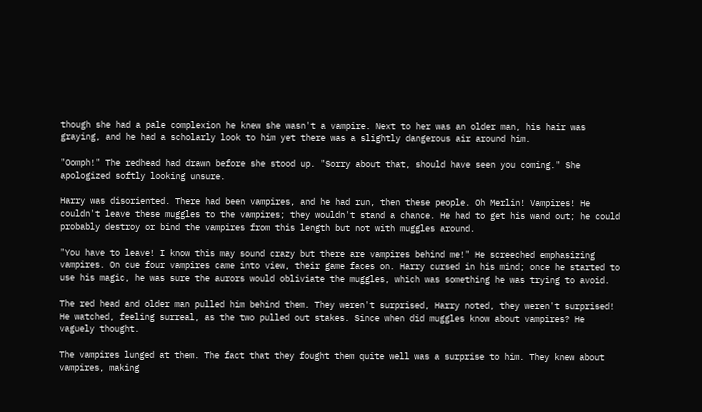though she had a pale complexion he knew she wasn't a vampire. Next to her was an older man, his hair was graying, and he had a scholarly look to him yet there was a slightly dangerous air around him.

"Oomph!" The redhead had drawn before she stood up. "Sorry about that, should have seen you coming." She apologized softly looking unsure.

Harry was disoriented. There had been vampires, and he had run, then these people. Oh Merlin! Vampires! He couldn't leave these muggles to the vampires; they wouldn't stand a chance. He had to get his wand out; he could probably destroy or bind the vampires from this length but not with muggles around.

"You have to leave! I know this may sound crazy but there are vampires behind me!" He screeched emphasizing vampires. On cue four vampires came into view, their game faces on. Harry cursed in his mind; once he started to use his magic, he was sure the aurors would obliviate the muggles, which was something he was trying to avoid.

The red head and older man pulled him behind them. They weren't surprised, Harry noted, they weren't surprised! He watched, feeling surreal, as the two pulled out stakes. Since when did muggles know about vampires? He vaguely thought.

The vampires lunged at them. The fact that they fought them quite well was a surprise to him. They knew about vampires, making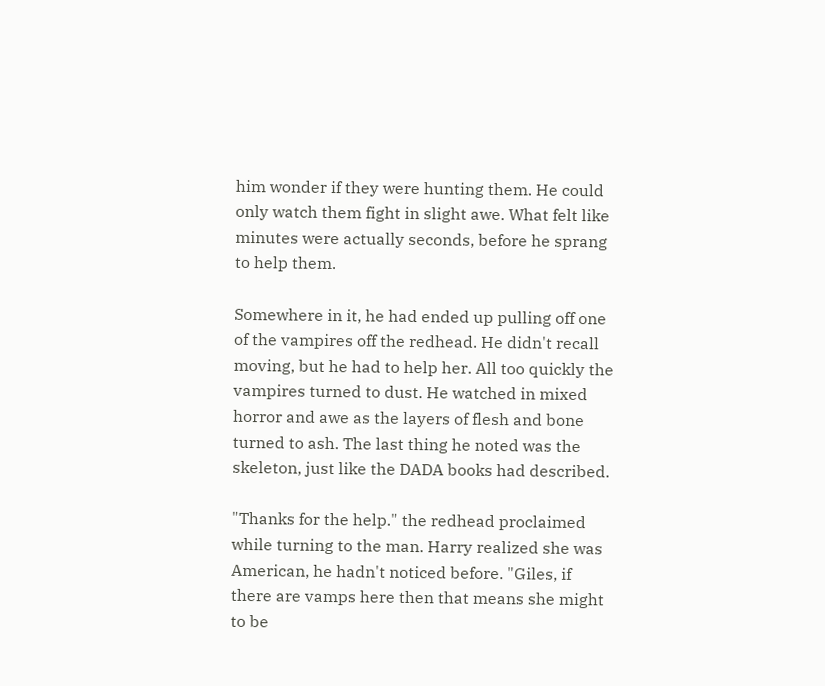him wonder if they were hunting them. He could only watch them fight in slight awe. What felt like minutes were actually seconds, before he sprang to help them.

Somewhere in it, he had ended up pulling off one of the vampires off the redhead. He didn't recall moving, but he had to help her. All too quickly the vampires turned to dust. He watched in mixed horror and awe as the layers of flesh and bone turned to ash. The last thing he noted was the skeleton, just like the DADA books had described.

"Thanks for the help." the redhead proclaimed while turning to the man. Harry realized she was American, he hadn't noticed before. "Giles, if there are vamps here then that means she might to be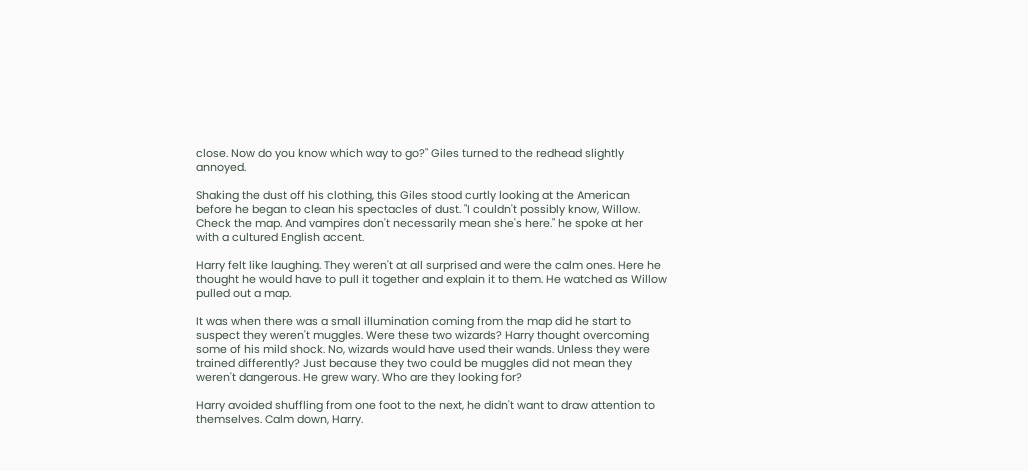close. Now do you know which way to go?" Giles turned to the redhead slightly annoyed.

Shaking the dust off his clothing, this Giles stood curtly looking at the American before he began to clean his spectacles of dust. "I couldn't possibly know, Willow. Check the map. And vampires don't necessarily mean she's here." he spoke at her with a cultured English accent.

Harry felt like laughing. They weren't at all surprised and were the calm ones. Here he thought he would have to pull it together and explain it to them. He watched as Willow pulled out a map.

It was when there was a small illumination coming from the map did he start to suspect they weren't muggles. Were these two wizards? Harry thought overcoming some of his mild shock. No, wizards would have used their wands. Unless they were trained differently? Just because they two could be muggles did not mean they weren't dangerous. He grew wary. Who are they looking for?

Harry avoided shuffling from one foot to the next, he didn't want to draw attention to themselves. Calm down, Harry.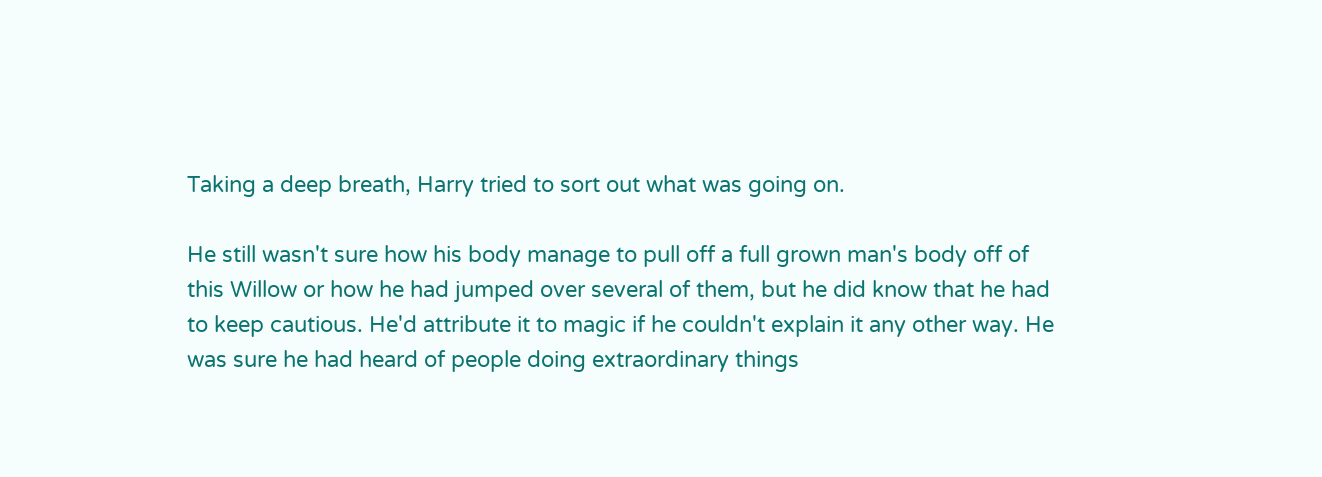Taking a deep breath, Harry tried to sort out what was going on.

He still wasn't sure how his body manage to pull off a full grown man's body off of this Willow or how he had jumped over several of them, but he did know that he had to keep cautious. He'd attribute it to magic if he couldn't explain it any other way. He was sure he had heard of people doing extraordinary things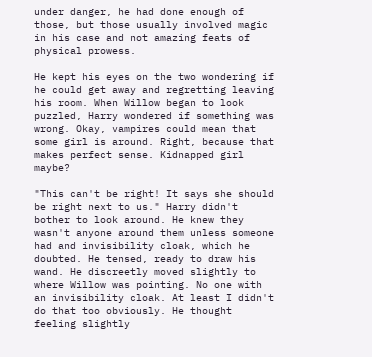under danger, he had done enough of those, but those usually involved magic in his case and not amazing feats of physical prowess.

He kept his eyes on the two wondering if he could get away and regretting leaving his room. When Willow began to look puzzled, Harry wondered if something was wrong. Okay, vampires could mean that some girl is around. Right, because that makes perfect sense. Kidnapped girl maybe?

"This can't be right! It says she should be right next to us." Harry didn't bother to look around. He knew they wasn't anyone around them unless someone had and invisibility cloak, which he doubted. He tensed, ready to draw his wand. He discreetly moved slightly to where Willow was pointing. No one with an invisibility cloak. At least I didn't do that too obviously. He thought feeling slightly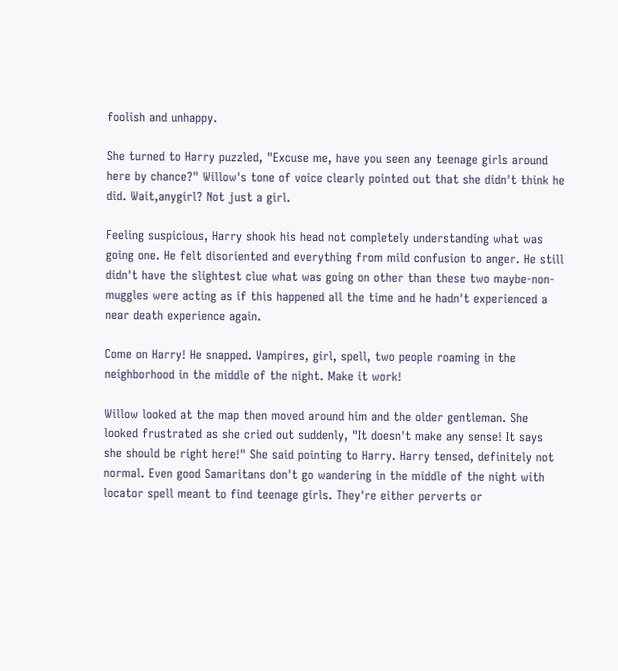foolish and unhappy.

She turned to Harry puzzled, "Excuse me, have you seen any teenage girls around here by chance?" Willow's tone of voice clearly pointed out that she didn't think he did. Wait,anygirl? Not just a girl.

Feeling suspicious, Harry shook his head not completely understanding what was going one. He felt disoriented and everything from mild confusion to anger. He still didn't have the slightest clue what was going on other than these two maybe-non-muggles were acting as if this happened all the time and he hadn't experienced a near death experience again.

Come on Harry! He snapped. Vampires, girl, spell, two people roaming in the neighborhood in the middle of the night. Make it work!

Willow looked at the map then moved around him and the older gentleman. She looked frustrated as she cried out suddenly, "It doesn't make any sense! It says she should be right here!" She said pointing to Harry. Harry tensed, definitely not normal. Even good Samaritans don't go wandering in the middle of the night with locator spell meant to find teenage girls. They're either perverts or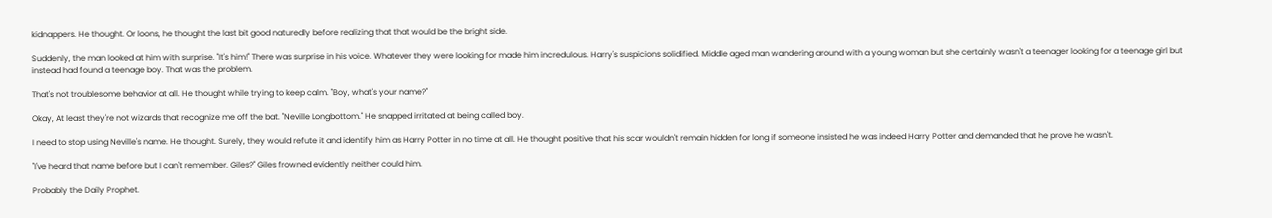kidnappers. He thought. Or loons, he thought the last bit good naturedly before realizing that that would be the bright side.

Suddenly, the man looked at him with surprise. "It's him!" There was surprise in his voice. Whatever they were looking for made him incredulous. Harry's suspicions solidified. Middle aged man wandering around with a young woman but she certainly wasn't a teenager looking for a teenage girl but instead had found a teenage boy. That was the problem.

That's not troublesome behavior at all. He thought while trying to keep calm. "Boy, what's your name?"

Okay, At least they're not wizards that recognize me off the bat. "Neville Longbottom." He snapped irritated at being called boy.

I need to stop using Neville's name. He thought. Surely, they would refute it and identify him as Harry Potter in no time at all. He thought positive that his scar wouldn't remain hidden for long if someone insisted he was indeed Harry Potter and demanded that he prove he wasn't.

"I've heard that name before but I can't remember. Giles?" Giles frowned evidently neither could him.

Probably the Daily Prophet.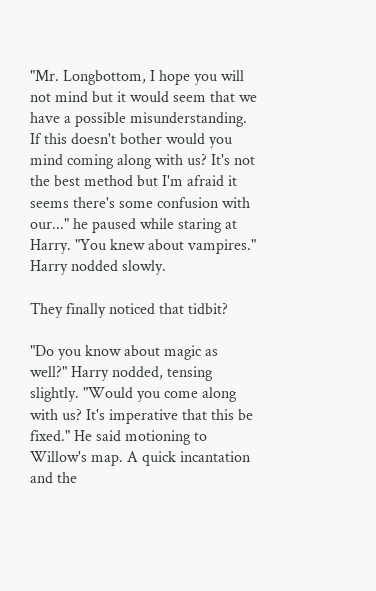"Mr. Longbottom, I hope you will not mind but it would seem that we have a possible misunderstanding. If this doesn't bother would you mind coming along with us? It's not the best method but I'm afraid it seems there's some confusion with our..." he paused while staring at Harry. "You knew about vampires." Harry nodded slowly.

They finally noticed that tidbit?

"Do you know about magic as well?" Harry nodded, tensing slightly. "Would you come along with us? It's imperative that this be fixed." He said motioning to Willow's map. A quick incantation and the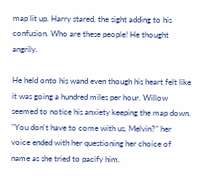map lit up. Harry stared, the sight adding to his confusion. Who are these people! He thought angrily.

He held onto his wand even though his heart felt like it was going a hundred miles per hour. Willow seemed to notice his anxiety keeping the map down. "You don't have to come with us, Melvin?" her voice ended with her questioning her choice of name as she tried to pacify him.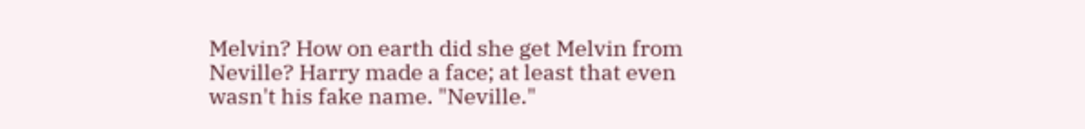Melvin? How on earth did she get Melvin from Neville? Harry made a face; at least that even wasn't his fake name. "Neville."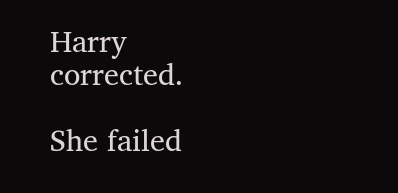Harry corrected.

She failed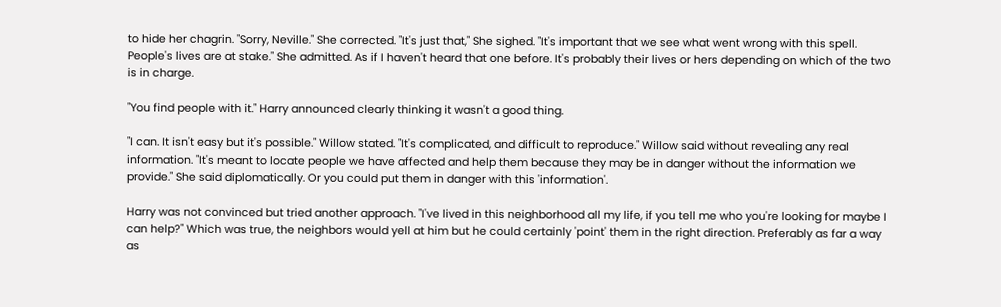to hide her chagrin. "Sorry, Neville." She corrected. "It's just that," She sighed. "It's important that we see what went wrong with this spell. People's lives are at stake." She admitted. As if I haven't heard that one before. It's probably their lives or hers depending on which of the two is in charge.

"You find people with it." Harry announced clearly thinking it wasn't a good thing.

"I can. It isn't easy but it's possible." Willow stated. "It's complicated, and difficult to reproduce." Willow said without revealing any real information. "It's meant to locate people we have affected and help them because they may be in danger without the information we provide." She said diplomatically. Or you could put them in danger with this 'information'.

Harry was not convinced but tried another approach. "I've lived in this neighborhood all my life, if you tell me who you're looking for maybe I can help?" Which was true, the neighbors would yell at him but he could certainly 'point' them in the right direction. Preferably as far a way as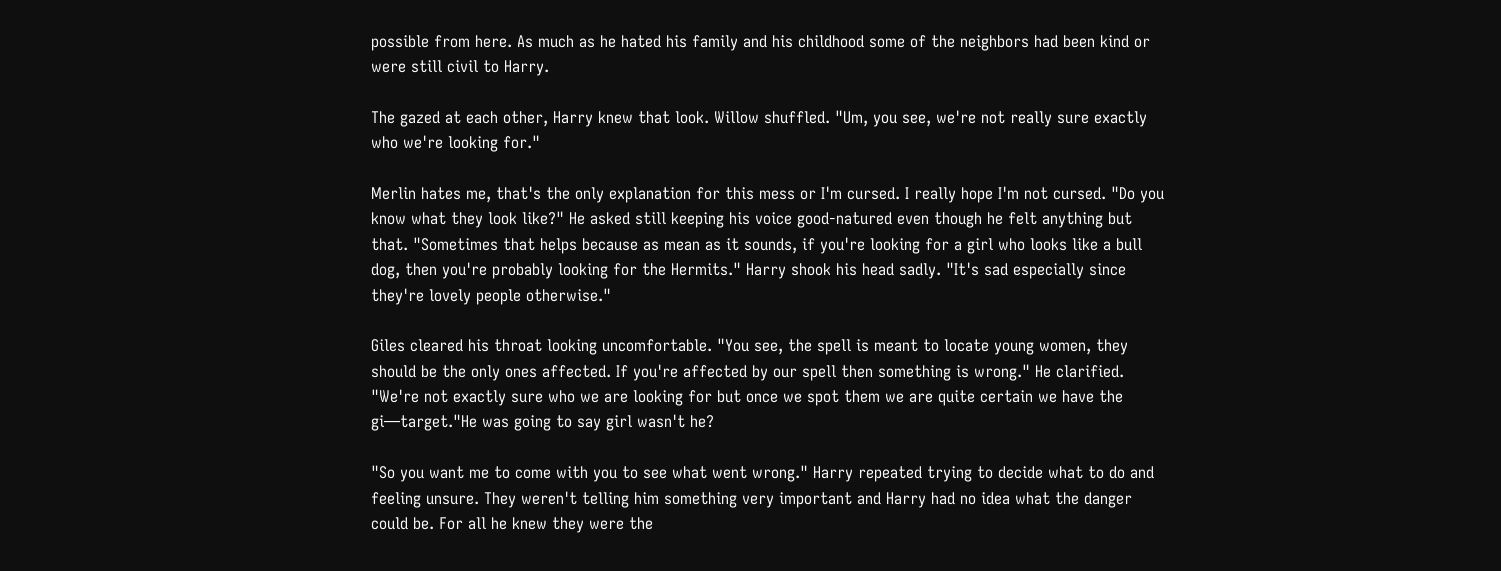possible from here. As much as he hated his family and his childhood some of the neighbors had been kind or were still civil to Harry.

The gazed at each other, Harry knew that look. Willow shuffled. "Um, you see, we're not really sure exactly who we're looking for."

Merlin hates me, that's the only explanation for this mess or I'm cursed. I really hope I'm not cursed. "Do you know what they look like?" He asked still keeping his voice good-natured even though he felt anything but that. "Sometimes that helps because as mean as it sounds, if you're looking for a girl who looks like a bull dog, then you're probably looking for the Hermits." Harry shook his head sadly. "It's sad especially since they're lovely people otherwise."

Giles cleared his throat looking uncomfortable. "You see, the spell is meant to locate young women, they should be the only ones affected. If you're affected by our spell then something is wrong." He clarified. "We're not exactly sure who we are looking for but once we spot them we are quite certain we have the gi—target."He was going to say girl wasn't he?

"So you want me to come with you to see what went wrong." Harry repeated trying to decide what to do and feeling unsure. They weren't telling him something very important and Harry had no idea what the danger could be. For all he knew they were the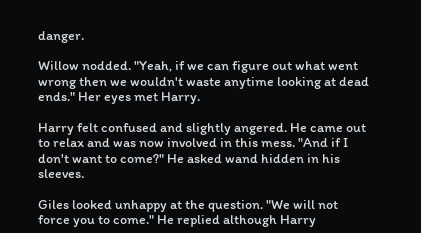danger.

Willow nodded. "Yeah, if we can figure out what went wrong then we wouldn't waste anytime looking at dead ends." Her eyes met Harry.

Harry felt confused and slightly angered. He came out to relax and was now involved in this mess. "And if I don't want to come?" He asked wand hidden in his sleeves.

Giles looked unhappy at the question. "We will not force you to come." He replied although Harry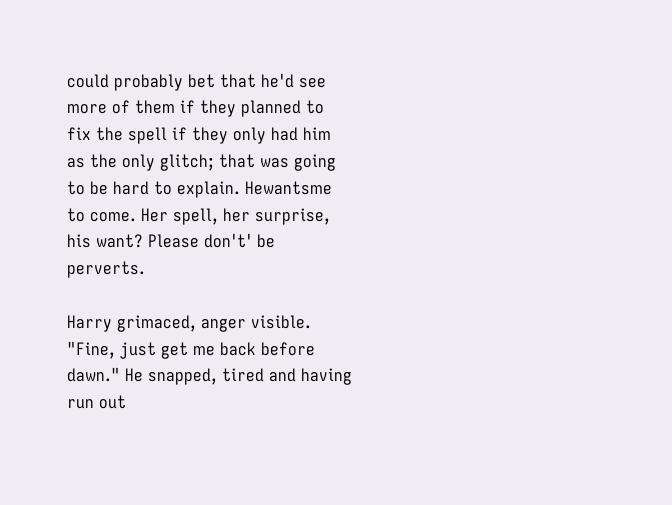could probably bet that he'd see more of them if they planned to fix the spell if they only had him as the only glitch; that was going to be hard to explain. Hewantsme to come. Her spell, her surprise, his want? Please don't' be perverts.

Harry grimaced, anger visible. "Fine, just get me back before dawn." He snapped, tired and having run out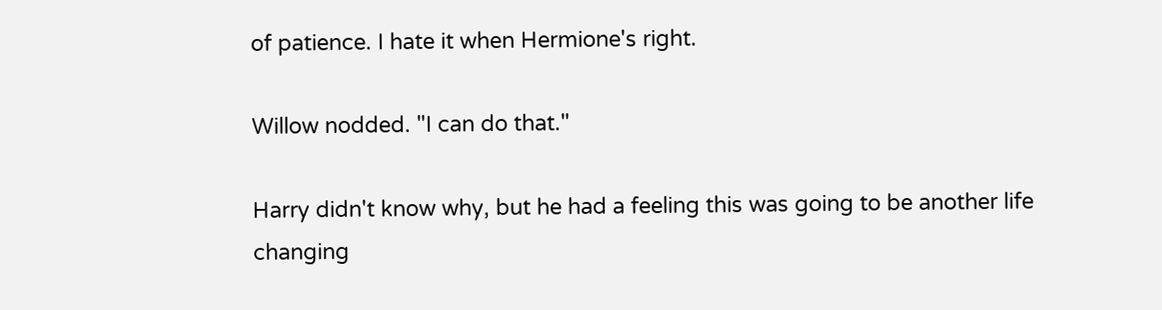of patience. I hate it when Hermione's right.

Willow nodded. "I can do that."

Harry didn't know why, but he had a feeling this was going to be another life changing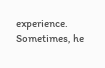experience. Sometimes, he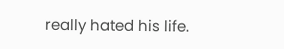really hated his life.